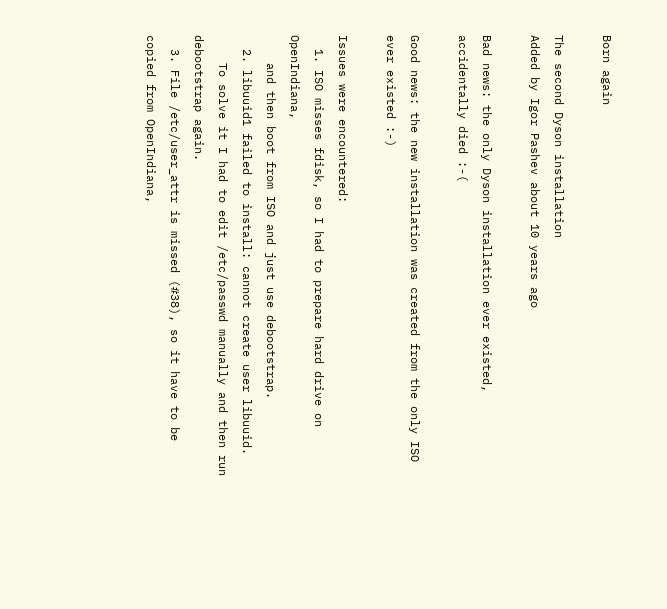Born again

The second Dyson installation
Added by Igor Pashev about 10 years ago

Bad news: the only Dyson installation ever existed, accidentally died :-(

Good news: the new installation was created from the only ISO ever existed :-)

Issues were encountered:
  1. ISO misses fdisk, so I had to prepare hard drive on OpenIndiana,
    and then boot from ISO and just use debootstrap.
  2. libuuid1 failed to install: cannot create user libuuid.
    To solve it I had to edit /etc/passwd manually and then run debootstrap again.
  3. File /etc/user_attr is missed (#38), so it have to be copied from OpenIndiana,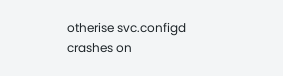otherise svc.configd crashes on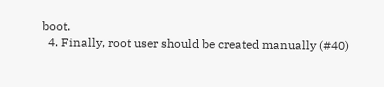boot.
  4. Finally, root user should be created manually (#40)